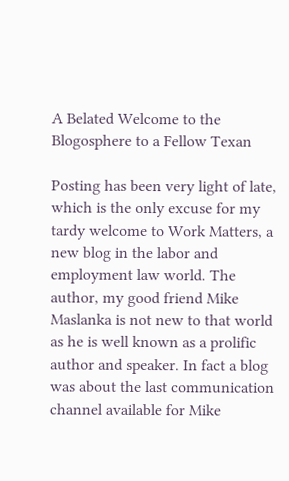A Belated Welcome to the Blogosphere to a Fellow Texan

Posting has been very light of late, which is the only excuse for my tardy welcome to Work Matters, a new blog in the labor and employment law world. The author, my good friend Mike Maslanka is not new to that world as he is well known as a prolific author and speaker. In fact a blog was about the last communication channel available for Mike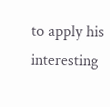to apply his interesting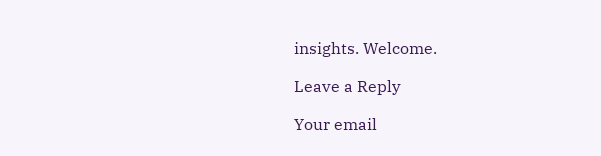insights. Welcome.

Leave a Reply

Your email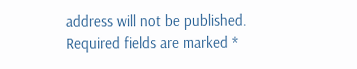address will not be published. Required fields are marked *